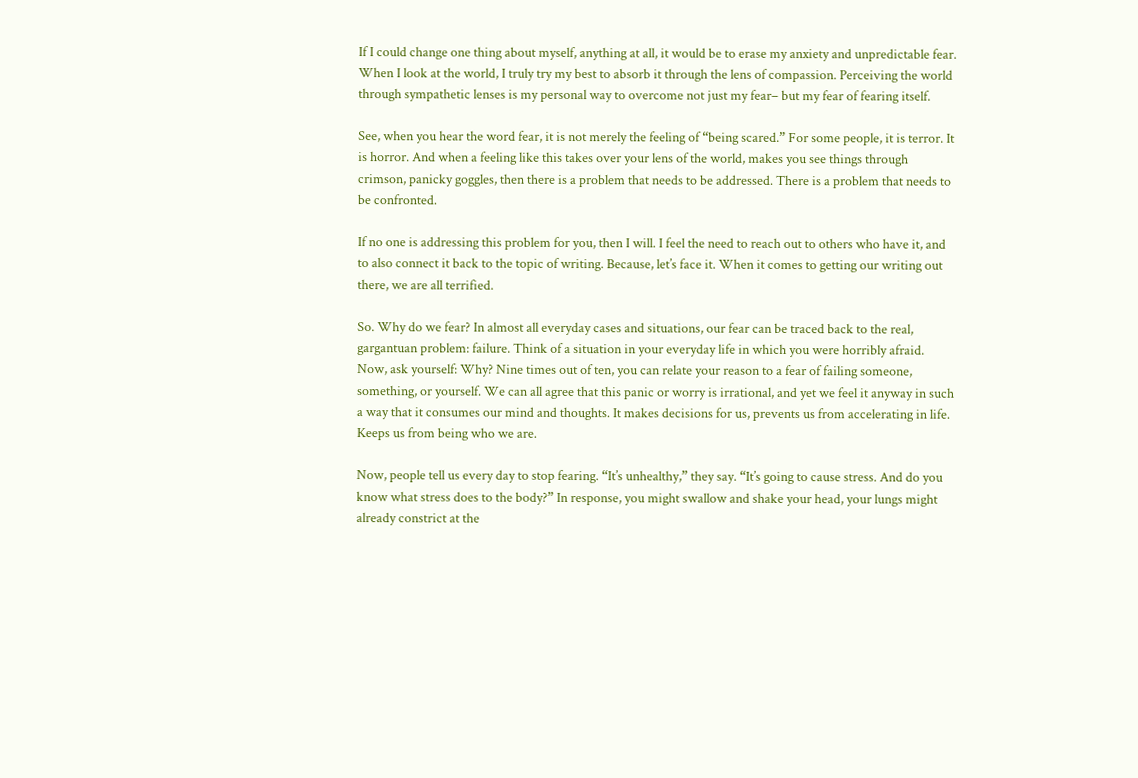If I could change one thing about myself, anything at all, it would be to erase my anxiety and unpredictable fear. When I look at the world, I truly try my best to absorb it through the lens of compassion. Perceiving the world through sympathetic lenses is my personal way to overcome not just my fear– but my fear of fearing itself.

See, when you hear the word fear, it is not merely the feeling of “being scared.” For some people, it is terror. It is horror. And when a feeling like this takes over your lens of the world, makes you see things through crimson, panicky goggles, then there is a problem that needs to be addressed. There is a problem that needs to be confronted.

If no one is addressing this problem for you, then I will. I feel the need to reach out to others who have it, and to also connect it back to the topic of writing. Because, let’s face it. When it comes to getting our writing out there, we are all terrified.

So. Why do we fear? In almost all everyday cases and situations, our fear can be traced back to the real, gargantuan problem: failure. Think of a situation in your everyday life in which you were horribly afraid. Now, ask yourself: Why? Nine times out of ten, you can relate your reason to a fear of failing someone, something, or yourself. We can all agree that this panic or worry is irrational, and yet we feel it anyway in such a way that it consumes our mind and thoughts. It makes decisions for us, prevents us from accelerating in life. Keeps us from being who we are.

Now, people tell us every day to stop fearing. “It’s unhealthy,” they say. “It’s going to cause stress. And do you know what stress does to the body?” In response, you might swallow and shake your head, your lungs might already constrict at the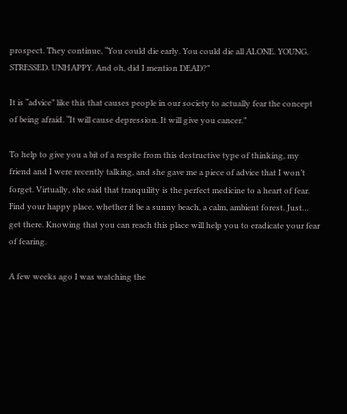prospect. They continue, “You could die early. You could die all ALONE. YOUNG. STRESSED. UNHAPPY. And oh, did I mention DEAD?”

It is “advice” like this that causes people in our society to actually fear the concept of being afraid. “It will cause depression. It will give you cancer.”

To help to give you a bit of a respite from this destructive type of thinking, my friend and I were recently talking, and she gave me a piece of advice that I won’t forget. Virtually, she said that tranquility is the perfect medicine to a heart of fear. Find your happy place, whether it be a sunny beach, a calm, ambient forest. Just… get there. Knowing that you can reach this place will help you to eradicate your fear of fearing.

A few weeks ago I was watching the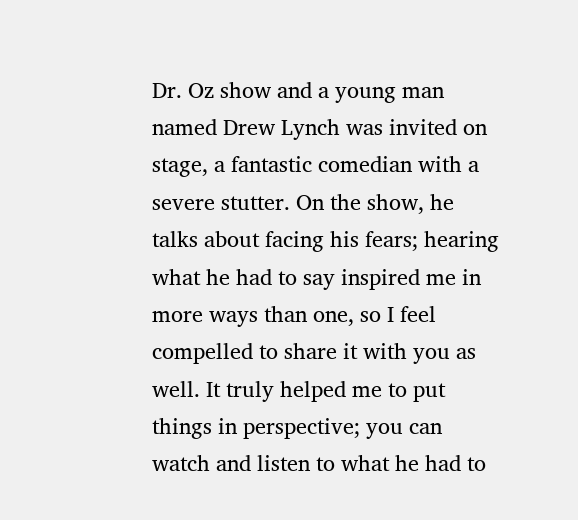Dr. Oz show and a young man named Drew Lynch was invited on stage, a fantastic comedian with a severe stutter. On the show, he talks about facing his fears; hearing what he had to say inspired me in more ways than one, so I feel compelled to share it with you as well. It truly helped me to put things in perspective; you can watch and listen to what he had to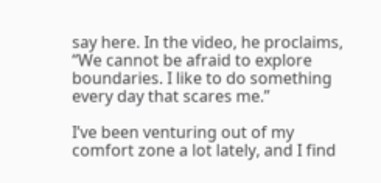say here. In the video, he proclaims, “We cannot be afraid to explore boundaries. I like to do something every day that scares me.”

I’ve been venturing out of my comfort zone a lot lately, and I find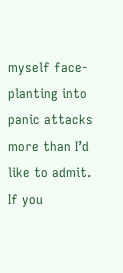myself face-planting into panic attacks more than I’d like to admit. If you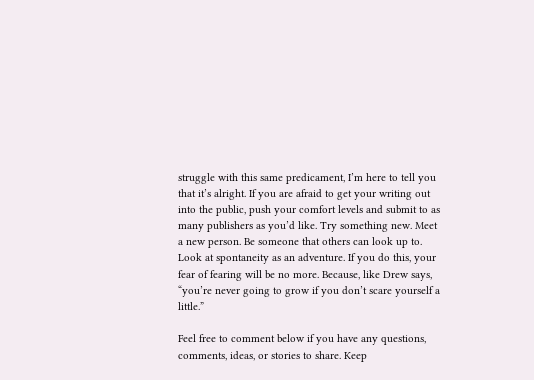struggle with this same predicament, I’m here to tell you that it’s alright. If you are afraid to get your writing out into the public, push your comfort levels and submit to as many publishers as you’d like. Try something new. Meet a new person. Be someone that others can look up to. Look at spontaneity as an adventure. If you do this, your fear of fearing will be no more. Because, like Drew says, “you’re never going to grow if you don’t scare yourself a little.”

Feel free to comment below if you have any questions, comments, ideas, or stories to share. Keep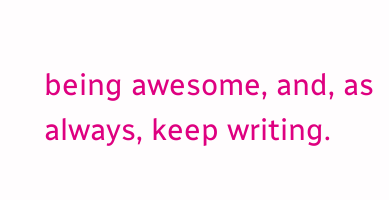being awesome, and, as always, keep writing.